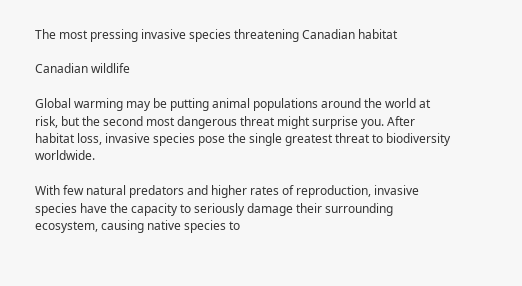The most pressing invasive species threatening Canadian habitat

Canadian wildlife

Global warming may be putting animal populations around the world at risk, but the second most dangerous threat might surprise you. After habitat loss, invasive species pose the single greatest threat to biodiversity worldwide.

With few natural predators and higher rates of reproduction, invasive species have the capacity to seriously damage their surrounding ecosystem, causing native species to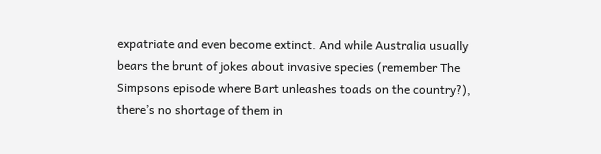expatriate and even become extinct. And while Australia usually bears the brunt of jokes about invasive species (remember The Simpsons episode where Bart unleashes toads on the country?), there’s no shortage of them in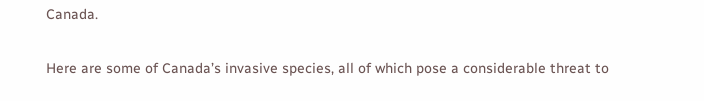Canada.

Here are some of Canada’s invasive species, all of which pose a considerable threat to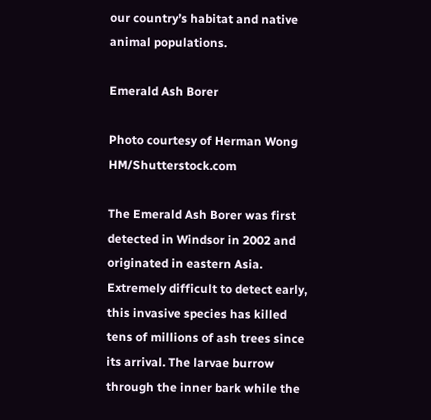our country’s habitat and native animal populations.

Emerald Ash Borer

Photo courtesy of Herman Wong HM/Shutterstock.com

The Emerald Ash Borer was first detected in Windsor in 2002 and originated in eastern Asia. Extremely difficult to detect early, this invasive species has killed tens of millions of ash trees since its arrival. The larvae burrow through the inner bark while the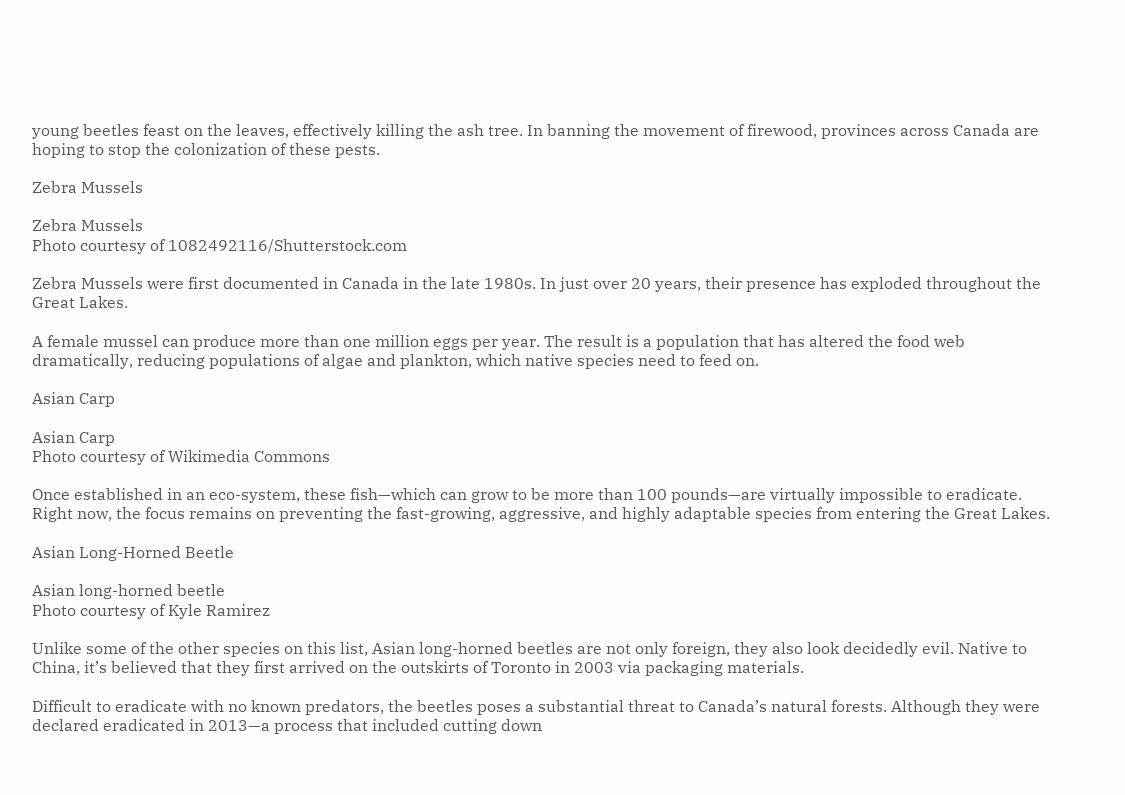young beetles feast on the leaves, effectively killing the ash tree. In banning the movement of firewood, provinces across Canada are hoping to stop the colonization of these pests.

Zebra Mussels

Zebra Mussels
Photo courtesy of 1082492116/Shutterstock.com

Zebra Mussels were first documented in Canada in the late 1980s. In just over 20 years, their presence has exploded throughout the Great Lakes.

A female mussel can produce more than one million eggs per year. The result is a population that has altered the food web dramatically, reducing populations of algae and plankton, which native species need to feed on.

Asian Carp

Asian Carp
Photo courtesy of Wikimedia Commons

Once established in an eco-system, these fish—which can grow to be more than 100 pounds—are virtually impossible to eradicate. Right now, the focus remains on preventing the fast-growing, aggressive, and highly adaptable species from entering the Great Lakes.

Asian Long-Horned Beetle

Asian long-horned beetle
Photo courtesy of Kyle Ramirez

Unlike some of the other species on this list, Asian long-horned beetles are not only foreign, they also look decidedly evil. Native to China, it’s believed that they first arrived on the outskirts of Toronto in 2003 via packaging materials.

Difficult to eradicate with no known predators, the beetles poses a substantial threat to Canada’s natural forests. Although they were declared eradicated in 2013—a process that included cutting down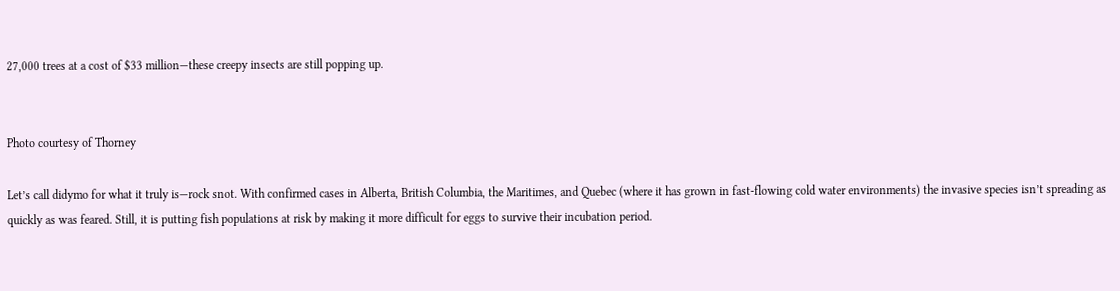27,000 trees at a cost of $33 million—these creepy insects are still popping up.


Photo courtesy of Thorney

Let’s call didymo for what it truly is—rock snot. With confirmed cases in Alberta, British Columbia, the Maritimes, and Quebec (where it has grown in fast-flowing cold water environments) the invasive species isn’t spreading as quickly as was feared. Still, it is putting fish populations at risk by making it more difficult for eggs to survive their incubation period.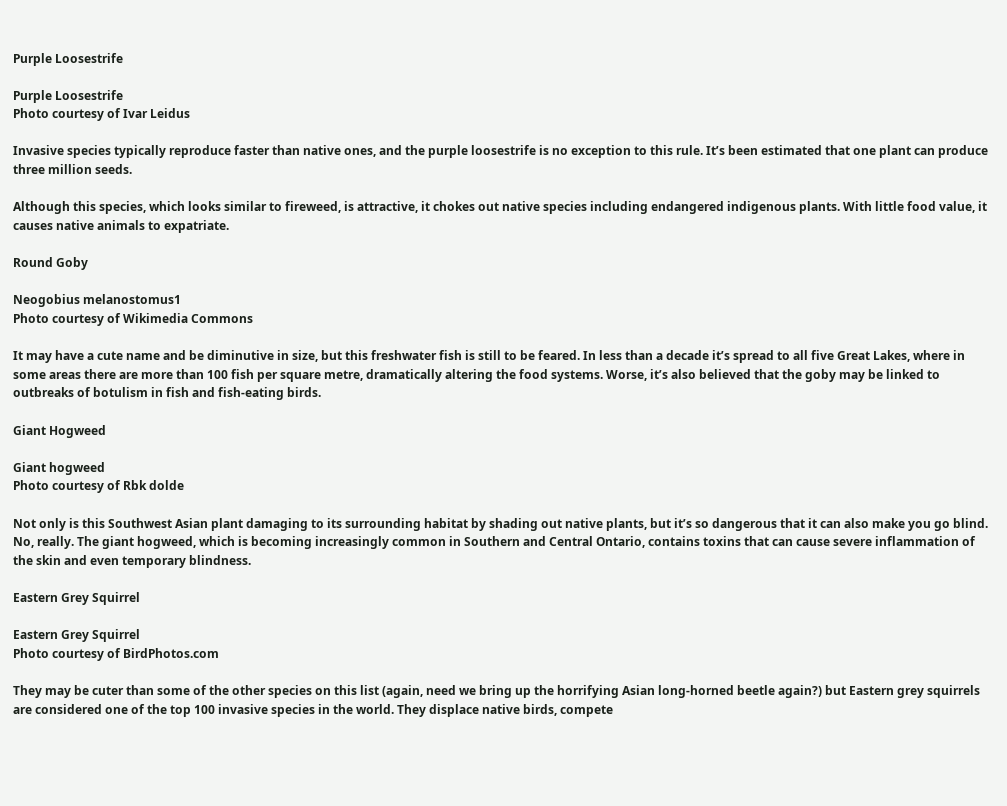Purple Loosestrife

Purple Loosestrife
Photo courtesy of Ivar Leidus

Invasive species typically reproduce faster than native ones, and the purple loosestrife is no exception to this rule. It’s been estimated that one plant can produce three million seeds.

Although this species, which looks similar to fireweed, is attractive, it chokes out native species including endangered indigenous plants. With little food value, it causes native animals to expatriate.

Round Goby

Neogobius melanostomus1
Photo courtesy of Wikimedia Commons

It may have a cute name and be diminutive in size, but this freshwater fish is still to be feared. In less than a decade it’s spread to all five Great Lakes, where in some areas there are more than 100 fish per square metre, dramatically altering the food systems. Worse, it’s also believed that the goby may be linked to outbreaks of botulism in fish and fish-eating birds.

Giant Hogweed

Giant hogweed
Photo courtesy of Rbk dolde

Not only is this Southwest Asian plant damaging to its surrounding habitat by shading out native plants, but it’s so dangerous that it can also make you go blind. No, really. The giant hogweed, which is becoming increasingly common in Southern and Central Ontario, contains toxins that can cause severe inflammation of the skin and even temporary blindness.

Eastern Grey Squirrel

Eastern Grey Squirrel
Photo courtesy of BirdPhotos.com

They may be cuter than some of the other species on this list (again, need we bring up the horrifying Asian long-horned beetle again?) but Eastern grey squirrels are considered one of the top 100 invasive species in the world. They displace native birds, compete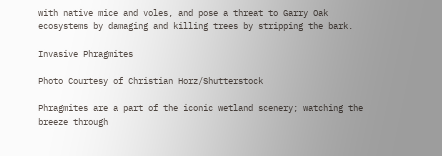with native mice and voles, and pose a threat to Garry Oak ecosystems by damaging and killing trees by stripping the bark.

Invasive Phragmites

Photo Courtesy of Christian Horz/Shutterstock

Phragmites are a part of the iconic wetland scenery; watching the breeze through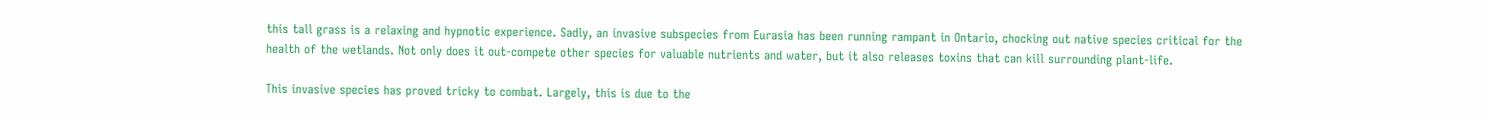this tall grass is a relaxing and hypnotic experience. Sadly, an invasive subspecies from Eurasia has been running rampant in Ontario, chocking out native species critical for the health of the wetlands. Not only does it out-compete other species for valuable nutrients and water, but it also releases toxins that can kill surrounding plant-life.

This invasive species has proved tricky to combat. Largely, this is due to the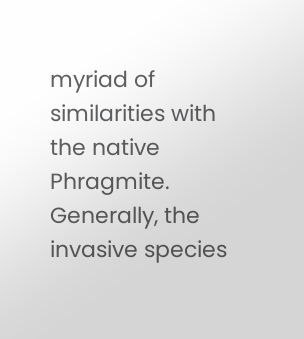myriad of similarities with the native Phragmite. Generally, the invasive species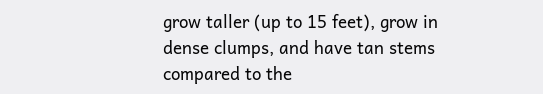grow taller (up to 15 feet), grow in dense clumps, and have tan stems compared to the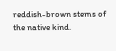reddish-brown stems of the native kind.